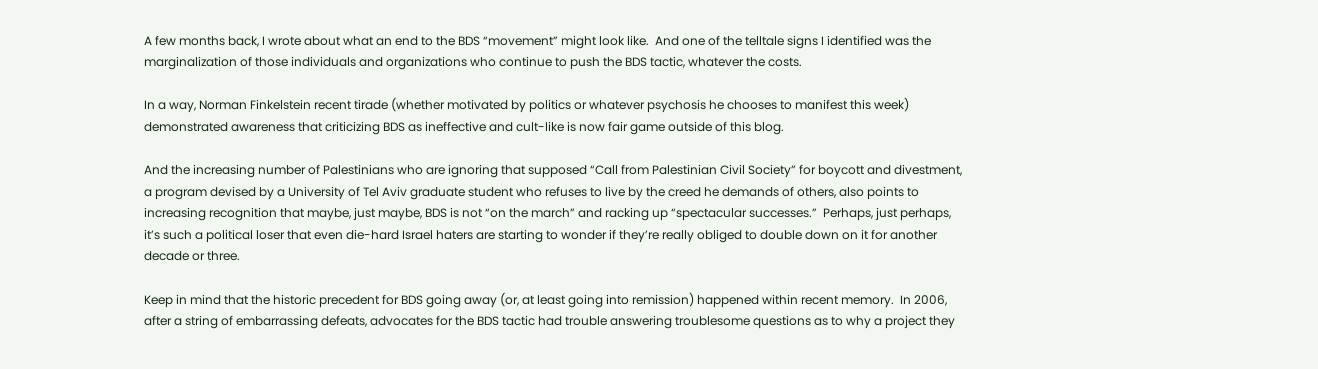A few months back, I wrote about what an end to the BDS “movement” might look like.  And one of the telltale signs I identified was the marginalization of those individuals and organizations who continue to push the BDS tactic, whatever the costs.

In a way, Norman Finkelstein recent tirade (whether motivated by politics or whatever psychosis he chooses to manifest this week) demonstrated awareness that criticizing BDS as ineffective and cult-like is now fair game outside of this blog.

And the increasing number of Palestinians who are ignoring that supposed “Call from Palestinian Civil Society” for boycott and divestment, a program devised by a University of Tel Aviv graduate student who refuses to live by the creed he demands of others, also points to increasing recognition that maybe, just maybe, BDS is not “on the march” and racking up “spectacular successes.”  Perhaps, just perhaps, it’s such a political loser that even die-hard Israel haters are starting to wonder if they’re really obliged to double down on it for another decade or three.

Keep in mind that the historic precedent for BDS going away (or, at least going into remission) happened within recent memory.  In 2006, after a string of embarrassing defeats, advocates for the BDS tactic had trouble answering troublesome questions as to why a project they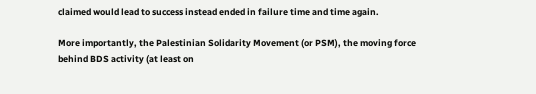claimed would lead to success instead ended in failure time and time again.

More importantly, the Palestinian Solidarity Movement (or PSM), the moving force behind BDS activity (at least on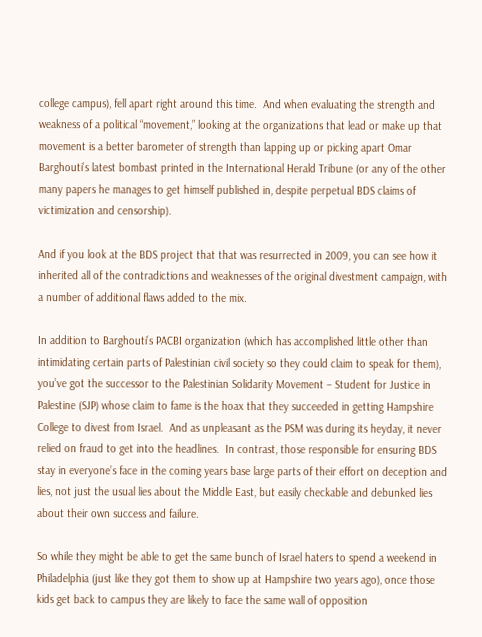college campus), fell apart right around this time.  And when evaluating the strength and weakness of a political “movement,” looking at the organizations that lead or make up that movement is a better barometer of strength than lapping up or picking apart Omar Barghouti’s latest bombast printed in the International Herald Tribune (or any of the other many papers he manages to get himself published in, despite perpetual BDS claims of victimization and censorship).

And if you look at the BDS project that that was resurrected in 2009, you can see how it inherited all of the contradictions and weaknesses of the original divestment campaign, with a number of additional flaws added to the mix.

In addition to Barghouti’s PACBI organization (which has accomplished little other than intimidating certain parts of Palestinian civil society so they could claim to speak for them), you’ve got the successor to the Palestinian Solidarity Movement – Student for Justice in Palestine (SJP) whose claim to fame is the hoax that they succeeded in getting Hampshire College to divest from Israel.  And as unpleasant as the PSM was during its heyday, it never relied on fraud to get into the headlines.  In contrast, those responsible for ensuring BDS stay in everyone’s face in the coming years base large parts of their effort on deception and lies, not just the usual lies about the Middle East, but easily checkable and debunked lies about their own success and failure.

So while they might be able to get the same bunch of Israel haters to spend a weekend in Philadelphia (just like they got them to show up at Hampshire two years ago), once those kids get back to campus they are likely to face the same wall of opposition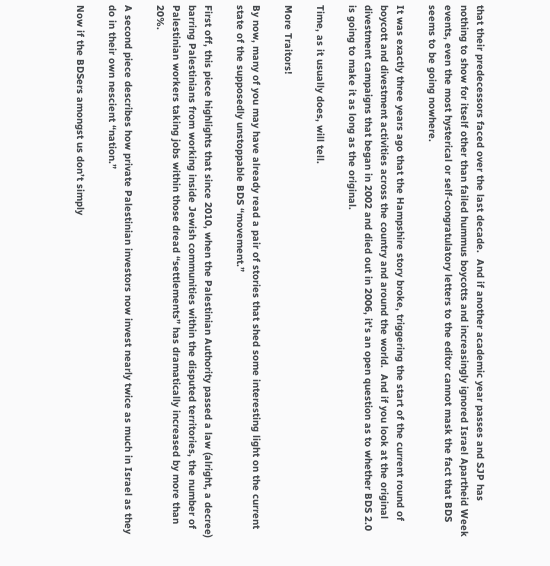that their predecessors faced over the last decade.  And if another academic year passes and SJP has nothing to show for itself other than failed hummus boycotts and increasingly ignored Israel Apartheid Week events, even the most hysterical or self-congratulatory letters to the editor cannot mask the fact that BDS seems to be going nowhere.

It was exactly three years ago that the Hampshire story broke, triggering the start of the current round of boycott and divestment activities across the country and around the world.  And if you look at the original divestment campaigns that began in 2002 and died out in 2006, it’s an open question as to whether BDS 2.0 is going to make it as long as the original.

Time, as it usually does, will tell.

More Traitors!

By now, many of you may have already read a pair of stories that shed some interesting light on the current state of the supposedly unstoppable BDS “movement.”

First off, this piece highlights that since 2010, when the Palestinian Authority passed a law (alright, a decree) barring Palestinians from working inside Jewish communities within the disputed territories, the number of Palestinian workers taking jobs within those dread “settlements” has dramatically increased by more than 20%.

A second piece describes how private Palestinian investors now invest nearly twice as much in Israel as they do in their own nescient “nation.”

Now if the BDSers amongst us don’t simply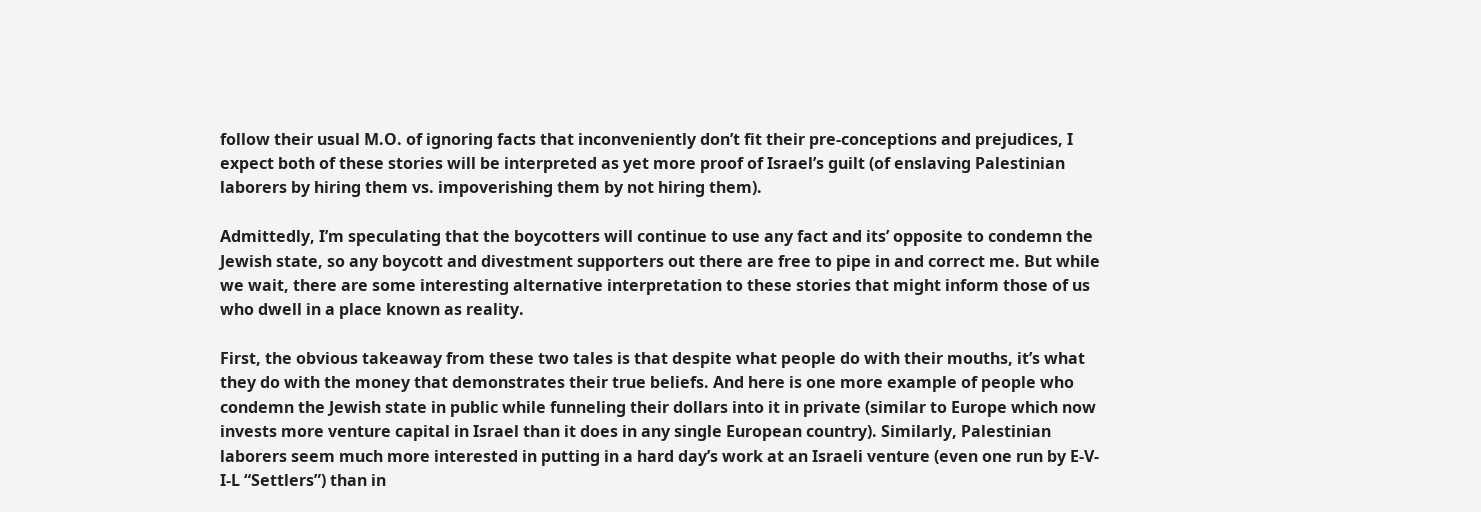follow their usual M.O. of ignoring facts that inconveniently don’t fit their pre-conceptions and prejudices, I expect both of these stories will be interpreted as yet more proof of Israel’s guilt (of enslaving Palestinian laborers by hiring them vs. impoverishing them by not hiring them).

Admittedly, I’m speculating that the boycotters will continue to use any fact and its’ opposite to condemn the Jewish state, so any boycott and divestment supporters out there are free to pipe in and correct me. But while we wait, there are some interesting alternative interpretation to these stories that might inform those of us who dwell in a place known as reality.

First, the obvious takeaway from these two tales is that despite what people do with their mouths, it’s what they do with the money that demonstrates their true beliefs. And here is one more example of people who condemn the Jewish state in public while funneling their dollars into it in private (similar to Europe which now invests more venture capital in Israel than it does in any single European country). Similarly, Palestinian laborers seem much more interested in putting in a hard day’s work at an Israeli venture (even one run by E-V-I-L “Settlers”) than in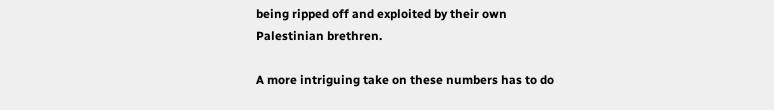being ripped off and exploited by their own Palestinian brethren.

A more intriguing take on these numbers has to do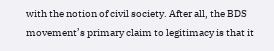with the notion of civil society. After all, the BDS movement’s primary claim to legitimacy is that it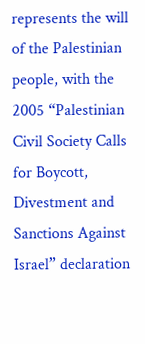represents the will of the Palestinian people, with the 2005 “Palestinian Civil Society Calls for Boycott, Divestment and Sanctions Against Israel” declaration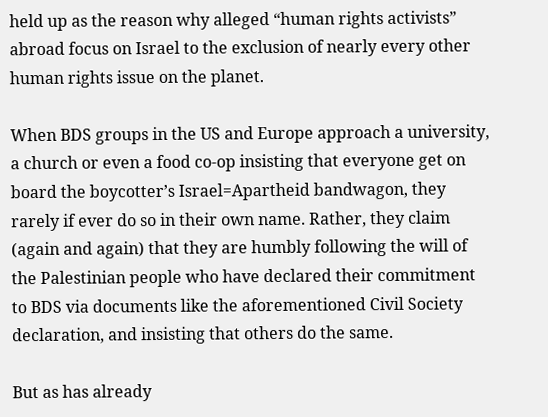held up as the reason why alleged “human rights activists” abroad focus on Israel to the exclusion of nearly every other human rights issue on the planet.

When BDS groups in the US and Europe approach a university, a church or even a food co-op insisting that everyone get on board the boycotter’s Israel=Apartheid bandwagon, they rarely if ever do so in their own name. Rather, they claim (again and again) that they are humbly following the will of the Palestinian people who have declared their commitment to BDS via documents like the aforementioned Civil Society declaration, and insisting that others do the same.

But as has already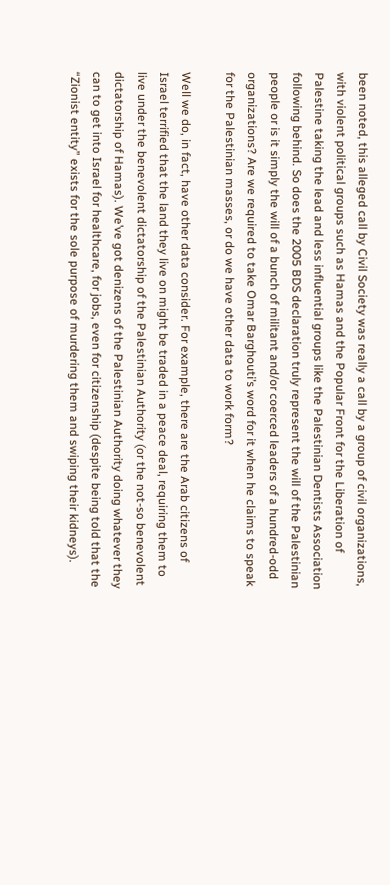been noted, this alleged call by Civil Society was really a call by a group of civil organizations, with violent political groups such as Hamas and the Popular Front for the Liberation of Palestine taking the lead and less influential groups like the Palestinian Dentists Association following behind. So does the 2005 BDS declaration truly represent the will of the Palestinian people or is it simply the will of a bunch of militant and/or coerced leaders of a hundred-odd organizations? Are we required to take Omar Barghouti’s word for it when he claims to speak for the Palestinian masses, or do we have other data to work form?

Well we do, in fact, have other data consider. For example, there are the Arab citizens of Israel terrified that the land they live on might be traded in a peace deal, requiring them to live under the benevolent dictatorship of the Palestinian Authority (or the not-so benevolent dictatorship of Hamas). We’ve got denizens of the Palestinian Authority doing whatever they can to get into Israel for healthcare, for jobs, even for citizenship (despite being told that the “Zionist entity” exists for the sole purpose of murdering them and swiping their kidneys).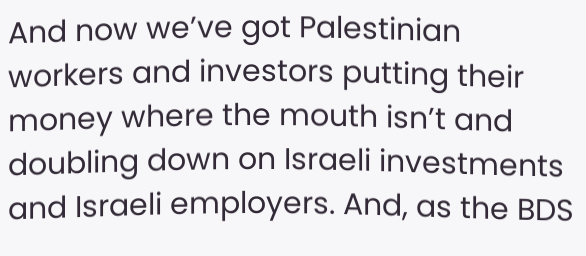And now we’ve got Palestinian workers and investors putting their money where the mouth isn’t and doubling down on Israeli investments and Israeli employers. And, as the BDS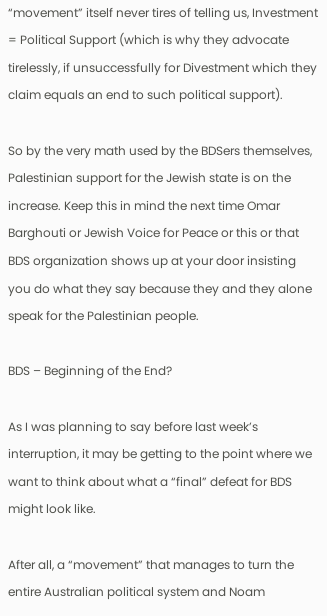“movement” itself never tires of telling us, Investment = Political Support (which is why they advocate tirelessly, if unsuccessfully for Divestment which they claim equals an end to such political support).

So by the very math used by the BDSers themselves, Palestinian support for the Jewish state is on the increase. Keep this in mind the next time Omar Barghouti or Jewish Voice for Peace or this or that BDS organization shows up at your door insisting you do what they say because they and they alone speak for the Palestinian people.

BDS – Beginning of the End?

As I was planning to say before last week’s interruption, it may be getting to the point where we want to think about what a “final” defeat for BDS might look like.

After all, a “movement” that manages to turn the entire Australian political system and Noam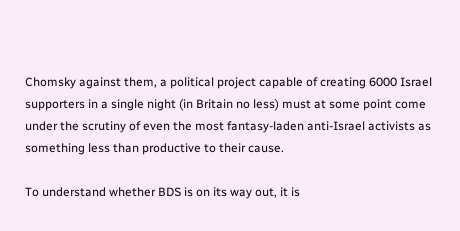Chomsky against them, a political project capable of creating 6000 Israel supporters in a single night (in Britain no less) must at some point come under the scrutiny of even the most fantasy-laden anti-Israel activists as something less than productive to their cause.

To understand whether BDS is on its way out, it is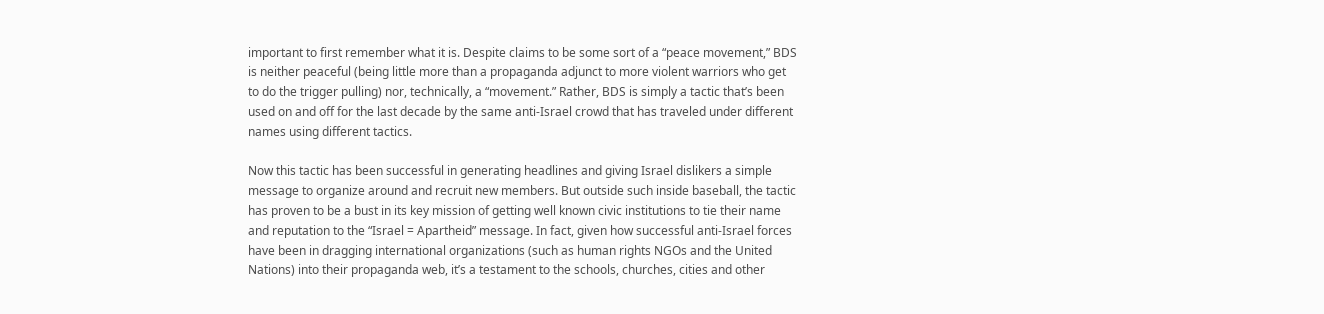important to first remember what it is. Despite claims to be some sort of a “peace movement,” BDS is neither peaceful (being little more than a propaganda adjunct to more violent warriors who get to do the trigger pulling) nor, technically, a “movement.” Rather, BDS is simply a tactic that’s been used on and off for the last decade by the same anti-Israel crowd that has traveled under different names using different tactics.

Now this tactic has been successful in generating headlines and giving Israel dislikers a simple message to organize around and recruit new members. But outside such inside baseball, the tactic has proven to be a bust in its key mission of getting well known civic institutions to tie their name and reputation to the “Israel = Apartheid” message. In fact, given how successful anti-Israel forces have been in dragging international organizations (such as human rights NGOs and the United Nations) into their propaganda web, it’s a testament to the schools, churches, cities and other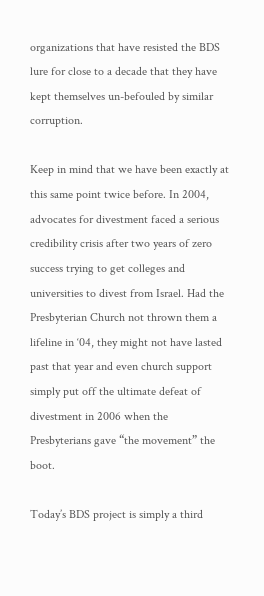organizations that have resisted the BDS lure for close to a decade that they have kept themselves un-befouled by similar corruption.

Keep in mind that we have been exactly at this same point twice before. In 2004, advocates for divestment faced a serious credibility crisis after two years of zero success trying to get colleges and universities to divest from Israel. Had the Presbyterian Church not thrown them a lifeline in ‘04, they might not have lasted past that year and even church support simply put off the ultimate defeat of divestment in 2006 when the Presbyterians gave “the movement” the boot.

Today’s BDS project is simply a third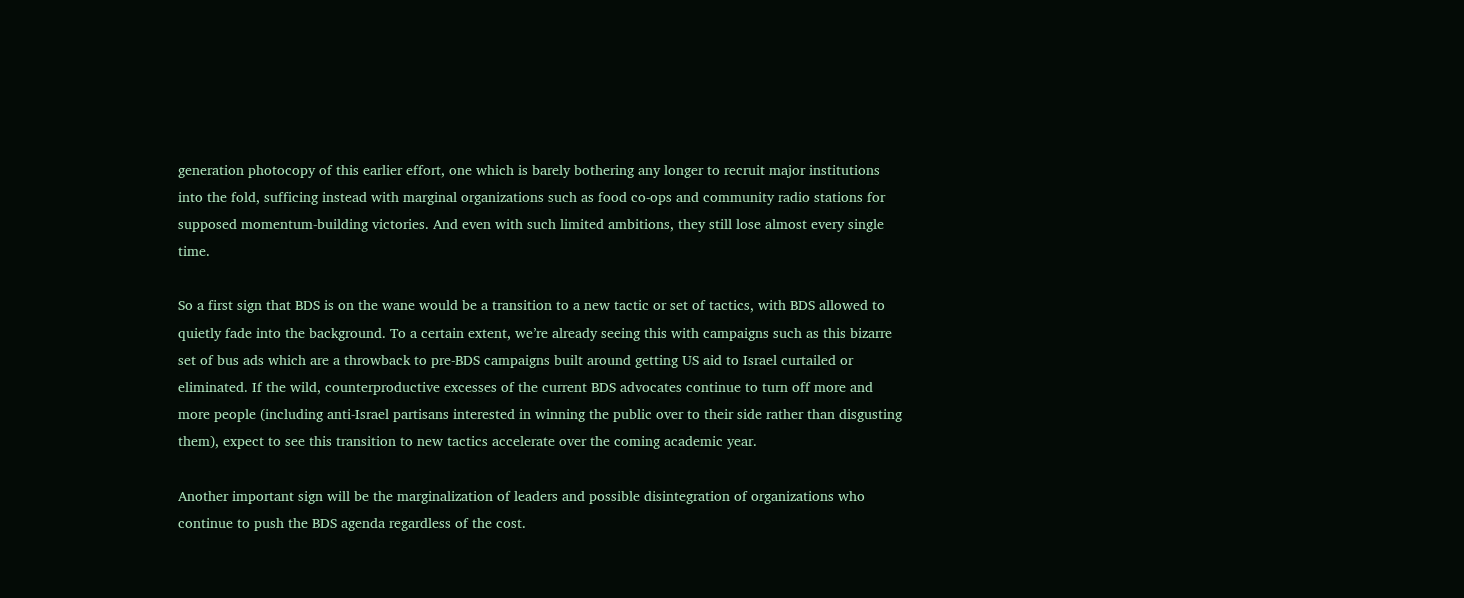generation photocopy of this earlier effort, one which is barely bothering any longer to recruit major institutions into the fold, sufficing instead with marginal organizations such as food co-ops and community radio stations for supposed momentum-building victories. And even with such limited ambitions, they still lose almost every single time.

So a first sign that BDS is on the wane would be a transition to a new tactic or set of tactics, with BDS allowed to quietly fade into the background. To a certain extent, we’re already seeing this with campaigns such as this bizarre set of bus ads which are a throwback to pre-BDS campaigns built around getting US aid to Israel curtailed or eliminated. If the wild, counterproductive excesses of the current BDS advocates continue to turn off more and more people (including anti-Israel partisans interested in winning the public over to their side rather than disgusting them), expect to see this transition to new tactics accelerate over the coming academic year.

Another important sign will be the marginalization of leaders and possible disintegration of organizations who continue to push the BDS agenda regardless of the cost.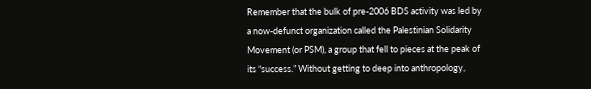Remember that the bulk of pre-2006 BDS activity was led by a now-defunct organization called the Palestinian Solidarity Movement (or PSM), a group that fell to pieces at the peak of its “success.” Without getting to deep into anthropology,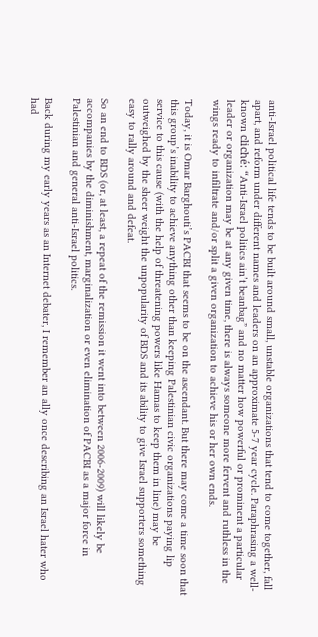anti-Israel political life tends to be built around small, unstable organizations that tend to come together, fall apart, and reform under different names and leaders on an approximate 5-7 year cycle. Paraphrasing a well-known cliché: “Anti-Israel politics ain’t beanbag” and no matter how powerful or prominent a particular leader or organization may be at any given time, there is always someone more fervent and ruthless in the wings ready to infiltrate and/or split a given organization to achieve his or her own ends.

Today, it is Omar Barghouti’s PACBI that seems to be on the ascendant. But there may come a time soon that this group’s inability to achieve anything other than keeping Palestinian civic organizations paying lip service to this cause (with the help of threatening powers like Hamas to keep them in line) may be outweighed by the sheer weight the unpopularity of BDS and its ability to give Israel supporters something easy to rally around and defeat.

So an end to BDS (or, at least, a repeat of the remission it went into between 2006-2009) will likely be accompanies by the diminishment, marginalization or even elimination of PACBI as a major force in Palestinian and general anti-Israel politics.

Back during my early years as an Internet debater, I remember an ally once describing an Israel hater who had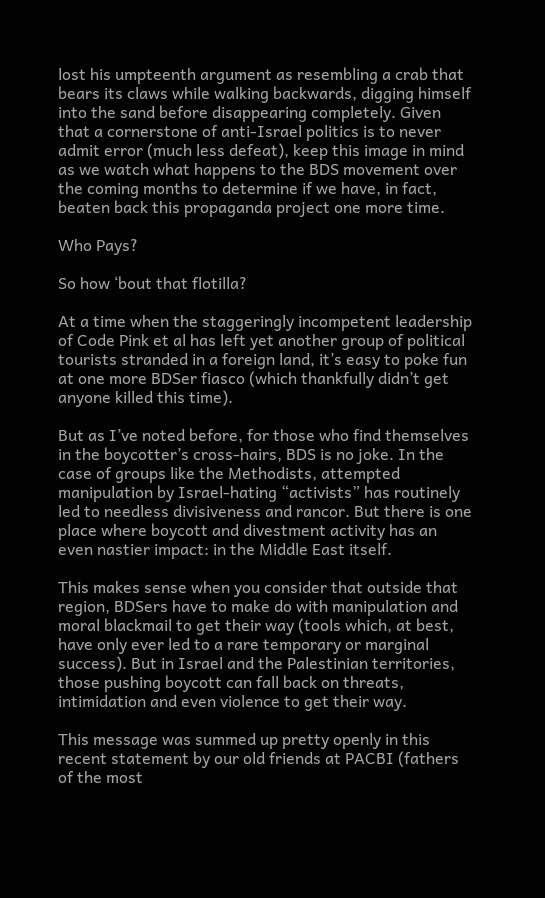lost his umpteenth argument as resembling a crab that bears its claws while walking backwards, digging himself into the sand before disappearing completely. Given that a cornerstone of anti-Israel politics is to never admit error (much less defeat), keep this image in mind as we watch what happens to the BDS movement over the coming months to determine if we have, in fact, beaten back this propaganda project one more time.

Who Pays?

So how ‘bout that flotilla?

At a time when the staggeringly incompetent leadership of Code Pink et al has left yet another group of political tourists stranded in a foreign land, it’s easy to poke fun at one more BDSer fiasco (which thankfully didn’t get anyone killed this time).

But as I’ve noted before, for those who find themselves in the boycotter’s cross-hairs, BDS is no joke. In the case of groups like the Methodists, attempted manipulation by Israel-hating “activists” has routinely led to needless divisiveness and rancor. But there is one place where boycott and divestment activity has an even nastier impact: in the Middle East itself.

This makes sense when you consider that outside that region, BDSers have to make do with manipulation and moral blackmail to get their way (tools which, at best, have only ever led to a rare temporary or marginal success). But in Israel and the Palestinian territories, those pushing boycott can fall back on threats, intimidation and even violence to get their way.

This message was summed up pretty openly in this recent statement by our old friends at PACBI (fathers of the most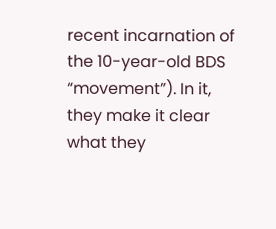recent incarnation of the 10-year-old BDS “movement”). In it, they make it clear what they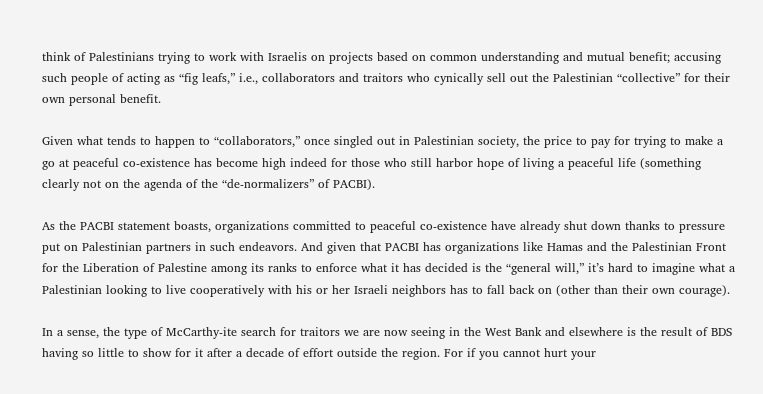think of Palestinians trying to work with Israelis on projects based on common understanding and mutual benefit; accusing such people of acting as “fig leafs,” i.e., collaborators and traitors who cynically sell out the Palestinian “collective” for their own personal benefit.

Given what tends to happen to “collaborators,” once singled out in Palestinian society, the price to pay for trying to make a go at peaceful co-existence has become high indeed for those who still harbor hope of living a peaceful life (something clearly not on the agenda of the “de-normalizers” of PACBI).

As the PACBI statement boasts, organizations committed to peaceful co-existence have already shut down thanks to pressure put on Palestinian partners in such endeavors. And given that PACBI has organizations like Hamas and the Palestinian Front for the Liberation of Palestine among its ranks to enforce what it has decided is the “general will,” it’s hard to imagine what a Palestinian looking to live cooperatively with his or her Israeli neighbors has to fall back on (other than their own courage).

In a sense, the type of McCarthy-ite search for traitors we are now seeing in the West Bank and elsewhere is the result of BDS having so little to show for it after a decade of effort outside the region. For if you cannot hurt your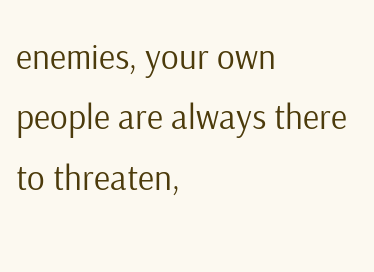enemies, your own people are always there to threaten,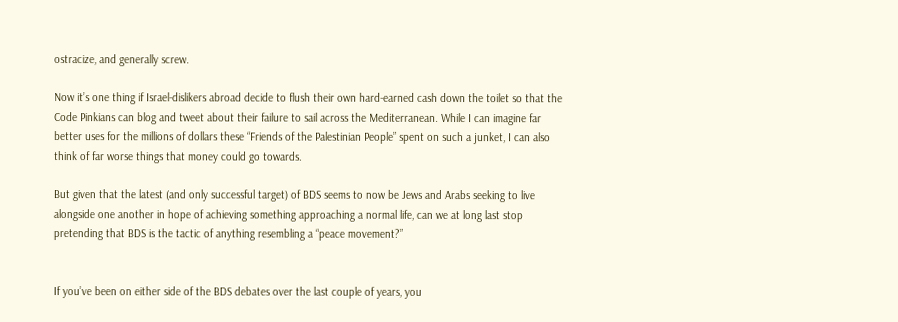ostracize, and generally screw.

Now it’s one thing if Israel-dislikers abroad decide to flush their own hard-earned cash down the toilet so that the Code Pinkians can blog and tweet about their failure to sail across the Mediterranean. While I can imagine far better uses for the millions of dollars these “Friends of the Palestinian People” spent on such a junket, I can also think of far worse things that money could go towards.

But given that the latest (and only successful target) of BDS seems to now be Jews and Arabs seeking to live alongside one another in hope of achieving something approaching a normal life, can we at long last stop pretending that BDS is the tactic of anything resembling a “peace movement?”


If you’ve been on either side of the BDS debates over the last couple of years, you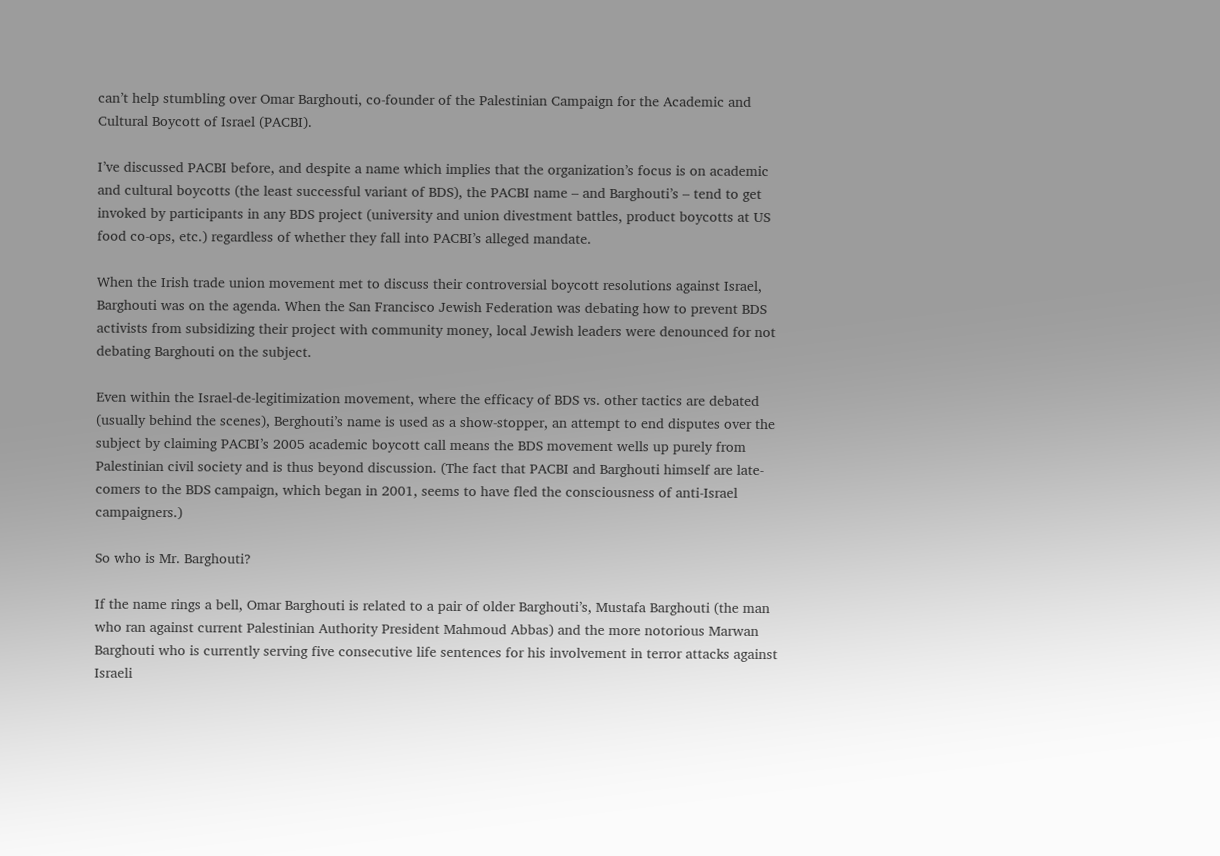can’t help stumbling over Omar Barghouti, co-founder of the Palestinian Campaign for the Academic and Cultural Boycott of Israel (PACBI).

I’ve discussed PACBI before, and despite a name which implies that the organization’s focus is on academic and cultural boycotts (the least successful variant of BDS), the PACBI name – and Barghouti’s – tend to get invoked by participants in any BDS project (university and union divestment battles, product boycotts at US food co-ops, etc.) regardless of whether they fall into PACBI’s alleged mandate.

When the Irish trade union movement met to discuss their controversial boycott resolutions against Israel, Barghouti was on the agenda. When the San Francisco Jewish Federation was debating how to prevent BDS activists from subsidizing their project with community money, local Jewish leaders were denounced for not debating Barghouti on the subject.

Even within the Israel-de-legitimization movement, where the efficacy of BDS vs. other tactics are debated (usually behind the scenes), Berghouti’s name is used as a show-stopper, an attempt to end disputes over the subject by claiming PACBI’s 2005 academic boycott call means the BDS movement wells up purely from Palestinian civil society and is thus beyond discussion. (The fact that PACBI and Barghouti himself are late-comers to the BDS campaign, which began in 2001, seems to have fled the consciousness of anti-Israel campaigners.)

So who is Mr. Barghouti?

If the name rings a bell, Omar Barghouti is related to a pair of older Barghouti’s, Mustafa Barghouti (the man who ran against current Palestinian Authority President Mahmoud Abbas) and the more notorious Marwan Barghouti who is currently serving five consecutive life sentences for his involvement in terror attacks against Israeli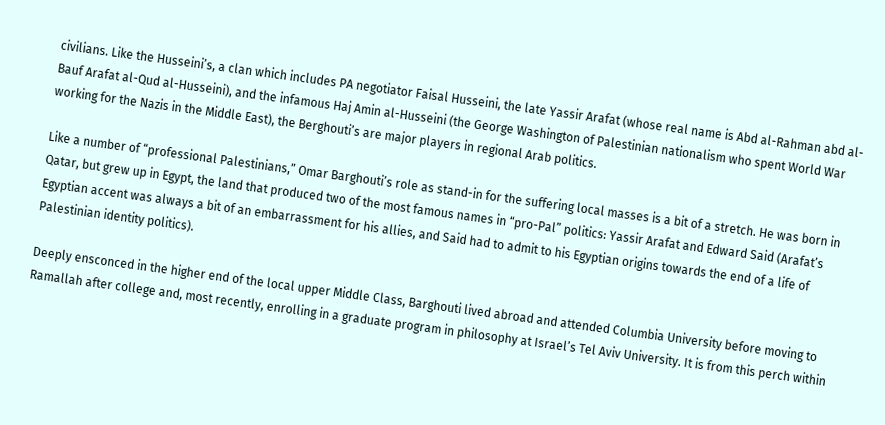civilians. Like the Husseini’s, a clan which includes PA negotiator Faisal Husseini, the late Yassir Arafat (whose real name is Abd al-Rahman abd al-Bauf Arafat al-Qud al-Husseini), and the infamous Haj Amin al-Husseini (the George Washington of Palestinian nationalism who spent World War working for the Nazis in the Middle East), the Berghouti’s are major players in regional Arab politics.

Like a number of “professional Palestinians,” Omar Barghouti’s role as stand-in for the suffering local masses is a bit of a stretch. He was born in Qatar, but grew up in Egypt, the land that produced two of the most famous names in “pro-Pal” politics: Yassir Arafat and Edward Said (Arafat’s Egyptian accent was always a bit of an embarrassment for his allies, and Said had to admit to his Egyptian origins towards the end of a life of Palestinian identity politics).

Deeply ensconced in the higher end of the local upper Middle Class, Barghouti lived abroad and attended Columbia University before moving to Ramallah after college and, most recently, enrolling in a graduate program in philosophy at Israel’s Tel Aviv University. It is from this perch within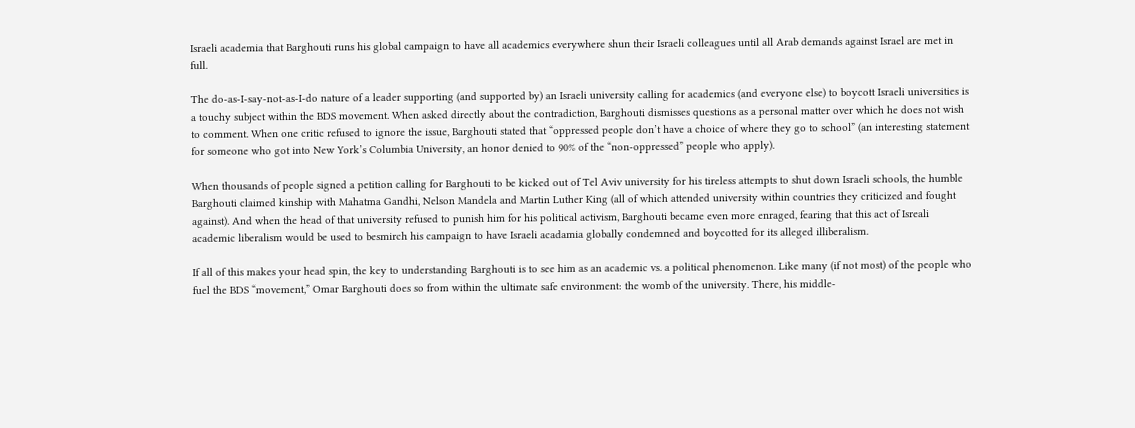Israeli academia that Barghouti runs his global campaign to have all academics everywhere shun their Israeli colleagues until all Arab demands against Israel are met in full.

The do-as-I-say-not-as-I-do nature of a leader supporting (and supported by) an Israeli university calling for academics (and everyone else) to boycott Israeli universities is a touchy subject within the BDS movement. When asked directly about the contradiction, Barghouti dismisses questions as a personal matter over which he does not wish to comment. When one critic refused to ignore the issue, Barghouti stated that “oppressed people don’t have a choice of where they go to school” (an interesting statement for someone who got into New York’s Columbia University, an honor denied to 90% of the “non-oppressed” people who apply).

When thousands of people signed a petition calling for Barghouti to be kicked out of Tel Aviv university for his tireless attempts to shut down Israeli schools, the humble Barghouti claimed kinship with Mahatma Gandhi, Nelson Mandela and Martin Luther King (all of which attended university within countries they criticized and fought against). And when the head of that university refused to punish him for his political activism, Barghouti became even more enraged, fearing that this act of Isreali academic liberalism would be used to besmirch his campaign to have Israeli acadamia globally condemned and boycotted for its alleged illiberalism.

If all of this makes your head spin, the key to understanding Barghouti is to see him as an academic vs. a political phenomenon. Like many (if not most) of the people who fuel the BDS “movement,” Omar Barghouti does so from within the ultimate safe environment: the womb of the university. There, his middle-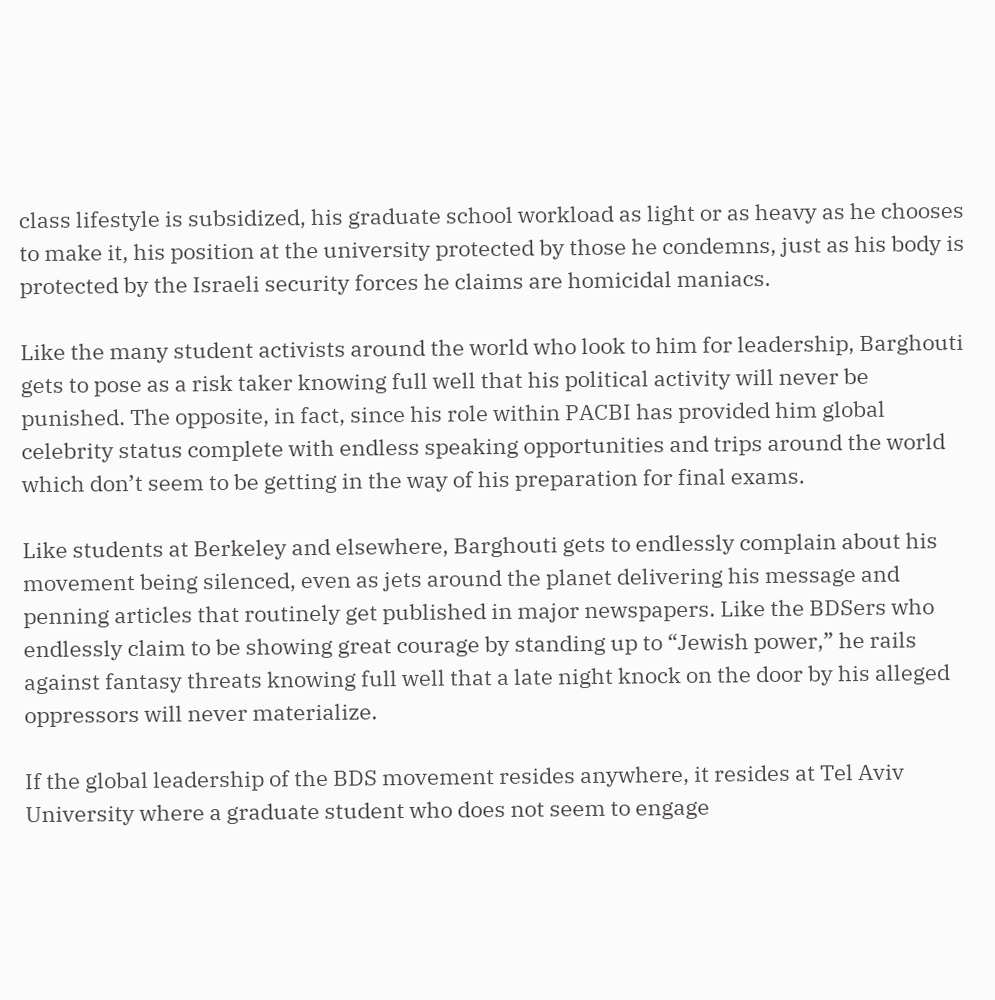class lifestyle is subsidized, his graduate school workload as light or as heavy as he chooses to make it, his position at the university protected by those he condemns, just as his body is protected by the Israeli security forces he claims are homicidal maniacs.

Like the many student activists around the world who look to him for leadership, Barghouti gets to pose as a risk taker knowing full well that his political activity will never be punished. The opposite, in fact, since his role within PACBI has provided him global celebrity status complete with endless speaking opportunities and trips around the world which don’t seem to be getting in the way of his preparation for final exams.

Like students at Berkeley and elsewhere, Barghouti gets to endlessly complain about his movement being silenced, even as jets around the planet delivering his message and penning articles that routinely get published in major newspapers. Like the BDSers who endlessly claim to be showing great courage by standing up to “Jewish power,” he rails against fantasy threats knowing full well that a late night knock on the door by his alleged oppressors will never materialize.

If the global leadership of the BDS movement resides anywhere, it resides at Tel Aviv University where a graduate student who does not seem to engage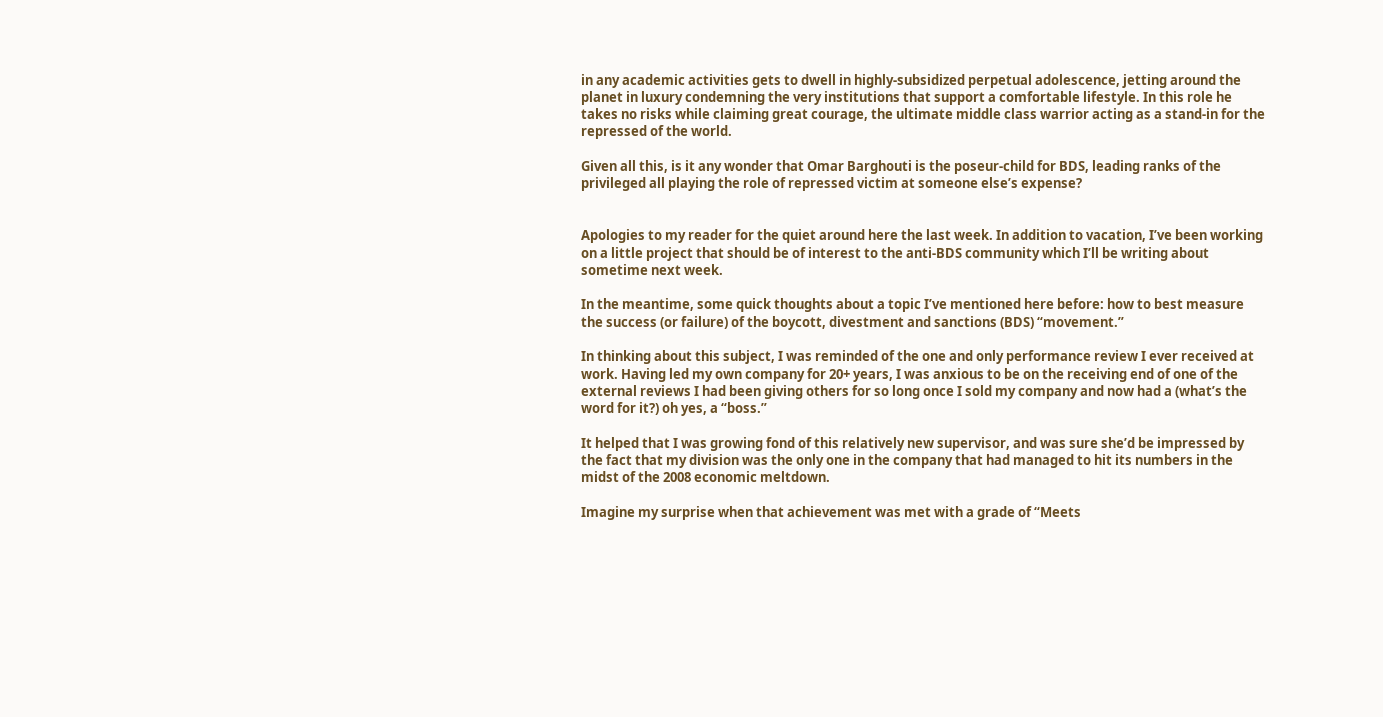in any academic activities gets to dwell in highly-subsidized perpetual adolescence, jetting around the planet in luxury condemning the very institutions that support a comfortable lifestyle. In this role he takes no risks while claiming great courage, the ultimate middle class warrior acting as a stand-in for the repressed of the world.

Given all this, is it any wonder that Omar Barghouti is the poseur-child for BDS, leading ranks of the privileged all playing the role of repressed victim at someone else’s expense?


Apologies to my reader for the quiet around here the last week. In addition to vacation, I’ve been working on a little project that should be of interest to the anti-BDS community which I’ll be writing about sometime next week.

In the meantime, some quick thoughts about a topic I’ve mentioned here before: how to best measure the success (or failure) of the boycott, divestment and sanctions (BDS) “movement.”

In thinking about this subject, I was reminded of the one and only performance review I ever received at work. Having led my own company for 20+ years, I was anxious to be on the receiving end of one of the external reviews I had been giving others for so long once I sold my company and now had a (what’s the word for it?) oh yes, a “boss.”

It helped that I was growing fond of this relatively new supervisor, and was sure she’d be impressed by the fact that my division was the only one in the company that had managed to hit its numbers in the midst of the 2008 economic meltdown.

Imagine my surprise when that achievement was met with a grade of “Meets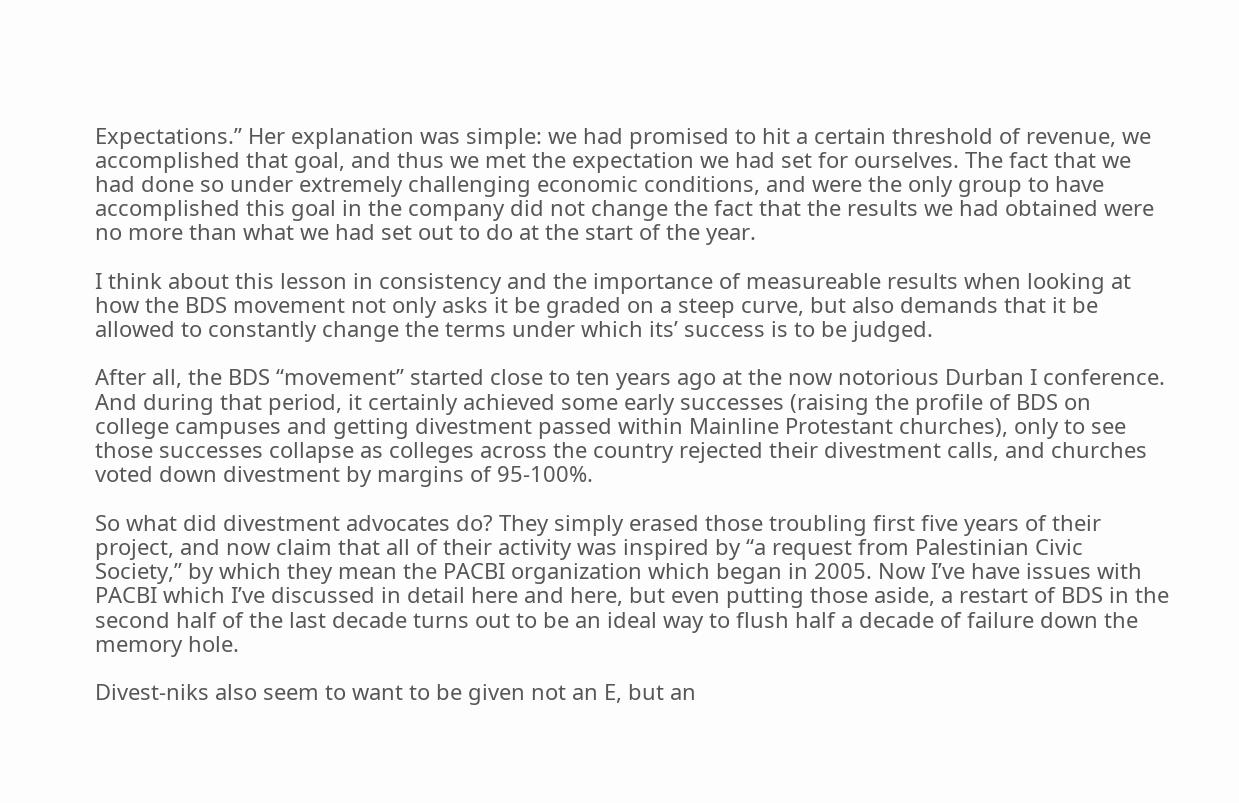Expectations.” Her explanation was simple: we had promised to hit a certain threshold of revenue, we accomplished that goal, and thus we met the expectation we had set for ourselves. The fact that we had done so under extremely challenging economic conditions, and were the only group to have accomplished this goal in the company did not change the fact that the results we had obtained were no more than what we had set out to do at the start of the year.

I think about this lesson in consistency and the importance of measureable results when looking at how the BDS movement not only asks it be graded on a steep curve, but also demands that it be allowed to constantly change the terms under which its’ success is to be judged.

After all, the BDS “movement” started close to ten years ago at the now notorious Durban I conference. And during that period, it certainly achieved some early successes (raising the profile of BDS on college campuses and getting divestment passed within Mainline Protestant churches), only to see those successes collapse as colleges across the country rejected their divestment calls, and churches voted down divestment by margins of 95-100%.

So what did divestment advocates do? They simply erased those troubling first five years of their project, and now claim that all of their activity was inspired by “a request from Palestinian Civic Society,” by which they mean the PACBI organization which began in 2005. Now I’ve have issues with PACBI which I’ve discussed in detail here and here, but even putting those aside, a restart of BDS in the second half of the last decade turns out to be an ideal way to flush half a decade of failure down the memory hole.

Divest-niks also seem to want to be given not an E, but an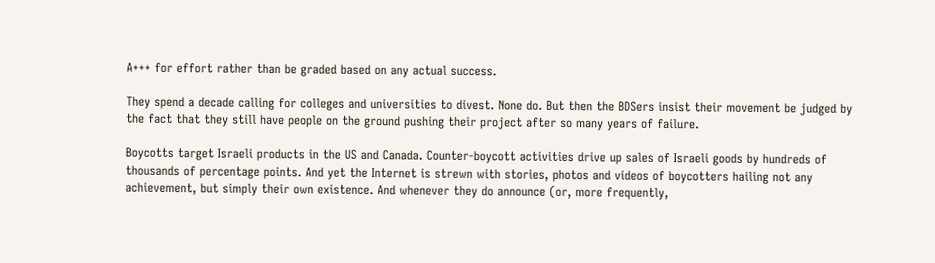A+++ for effort rather than be graded based on any actual success.

They spend a decade calling for colleges and universities to divest. None do. But then the BDSers insist their movement be judged by the fact that they still have people on the ground pushing their project after so many years of failure.

Boycotts target Israeli products in the US and Canada. Counter-boycott activities drive up sales of Israeli goods by hundreds of thousands of percentage points. And yet the Internet is strewn with stories, photos and videos of boycotters hailing not any achievement, but simply their own existence. And whenever they do announce (or, more frequently,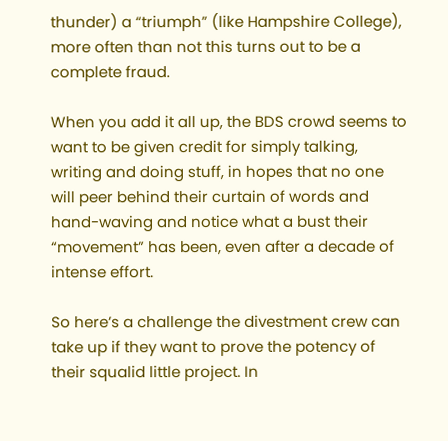thunder) a “triumph” (like Hampshire College), more often than not this turns out to be a complete fraud.

When you add it all up, the BDS crowd seems to want to be given credit for simply talking, writing and doing stuff, in hopes that no one will peer behind their curtain of words and hand-waving and notice what a bust their “movement” has been, even after a decade of intense effort.

So here’s a challenge the divestment crew can take up if they want to prove the potency of their squalid little project. In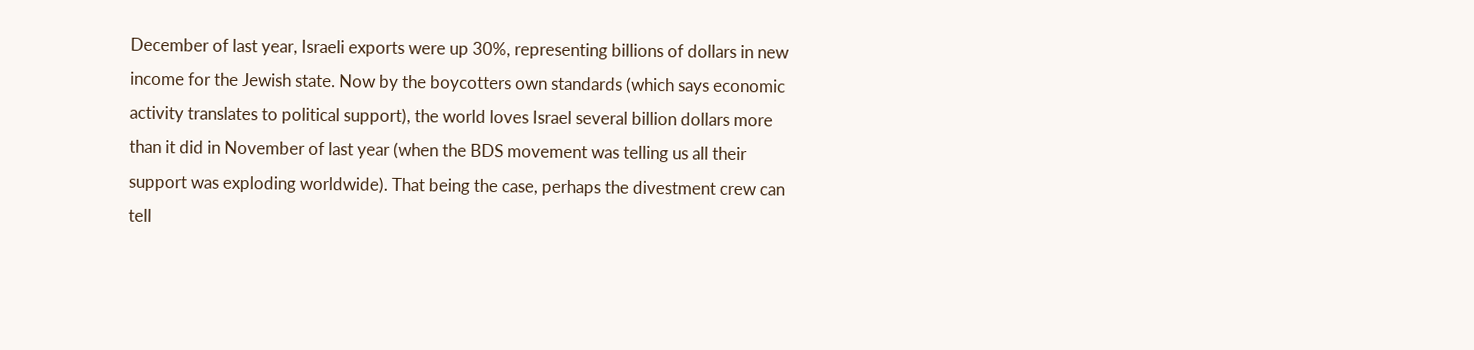December of last year, Israeli exports were up 30%, representing billions of dollars in new income for the Jewish state. Now by the boycotters own standards (which says economic activity translates to political support), the world loves Israel several billion dollars more than it did in November of last year (when the BDS movement was telling us all their support was exploding worldwide). That being the case, perhaps the divestment crew can tell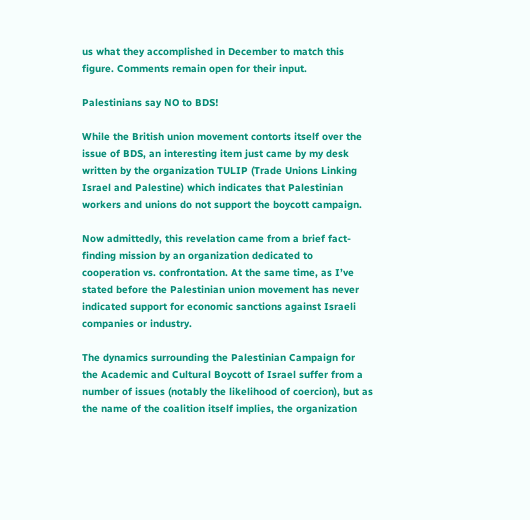us what they accomplished in December to match this figure. Comments remain open for their input.

Palestinians say NO to BDS!

While the British union movement contorts itself over the issue of BDS, an interesting item just came by my desk written by the organization TULIP (Trade Unions Linking Israel and Palestine) which indicates that Palestinian workers and unions do not support the boycott campaign.

Now admittedly, this revelation came from a brief fact-finding mission by an organization dedicated to cooperation vs. confrontation. At the same time, as I’ve stated before the Palestinian union movement has never indicated support for economic sanctions against Israeli companies or industry.

The dynamics surrounding the Palestinian Campaign for the Academic and Cultural Boycott of Israel suffer from a number of issues (notably the likelihood of coercion), but as the name of the coalition itself implies, the organization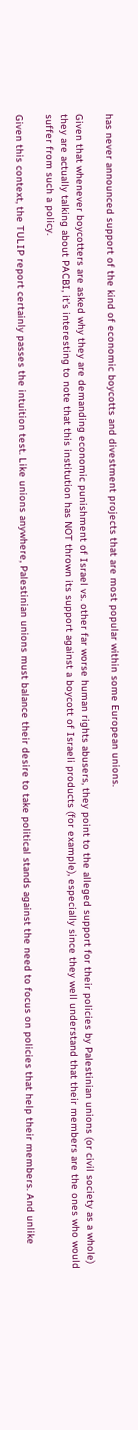has never announced support of the kind of economic boycotts and divestment projects that are most popular within some European unions.

Given that whenever boycotters are asked why they are demanding economic punishment of Israel vs. other far worse human rights abusers, they point to the alleged support for their policies by Palestinian unions (or civil society as a whole) they are actually talking about PACBI, it’s interesting to note that this institution has NOT thrown its support against a boycott of Israeli products (for example), especially since they well understand that their members are the ones who would suffer from such a policy.

Given this context, the TULIP report certainly passes the intuition test. Like unions anywhere, Palestinian unions must balance their desire to take political stands against the need to focus on policies that help their members. And unlike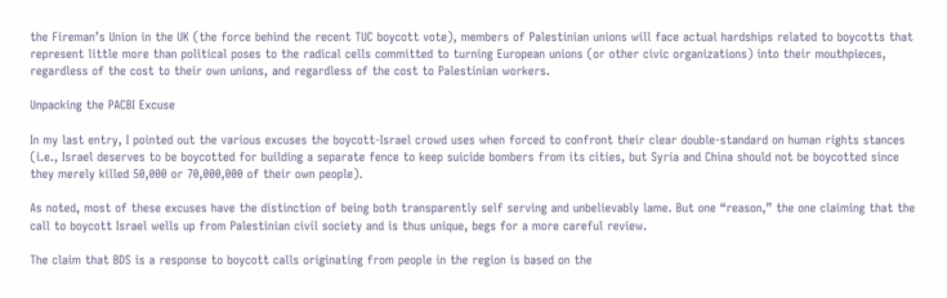the Fireman’s Union in the UK (the force behind the recent TUC boycott vote), members of Palestinian unions will face actual hardships related to boycotts that represent little more than political poses to the radical cells committed to turning European unions (or other civic organizations) into their mouthpieces, regardless of the cost to their own unions, and regardless of the cost to Palestinian workers.

Unpacking the PACBI Excuse

In my last entry, I pointed out the various excuses the boycott-Israel crowd uses when forced to confront their clear double-standard on human rights stances (i.e., Israel deserves to be boycotted for building a separate fence to keep suicide bombers from its cities, but Syria and China should not be boycotted since they merely killed 50,000 or 70,000,000 of their own people).

As noted, most of these excuses have the distinction of being both transparently self serving and unbelievably lame. But one “reason,” the one claiming that the call to boycott Israel wells up from Palestinian civil society and is thus unique, begs for a more careful review.

The claim that BDS is a response to boycott calls originating from people in the region is based on the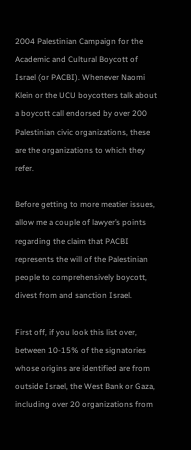2004 Palestinian Campaign for the Academic and Cultural Boycott of Israel (or PACBI). Whenever Naomi Klein or the UCU boycotters talk about a boycott call endorsed by over 200 Palestinian civic organizations, these are the organizations to which they refer.

Before getting to more meatier issues, allow me a couple of lawyer’s points regarding the claim that PACBI represents the will of the Palestinian people to comprehensively boycott, divest from and sanction Israel.

First off, if you look this list over, between 10-15% of the signatories whose origins are identified are from outside Israel, the West Bank or Gaza, including over 20 organizations from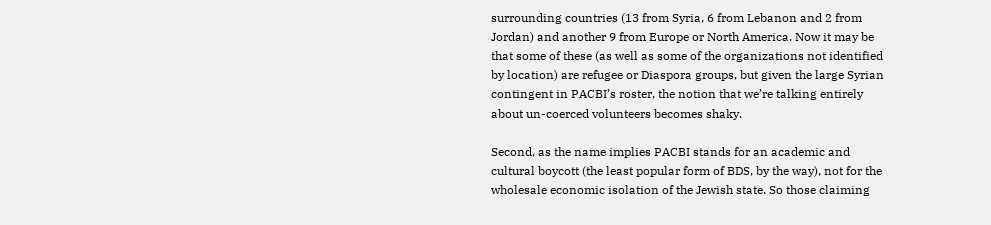surrounding countries (13 from Syria, 6 from Lebanon and 2 from Jordan) and another 9 from Europe or North America. Now it may be that some of these (as well as some of the organizations not identified by location) are refugee or Diaspora groups, but given the large Syrian contingent in PACBI’s roster, the notion that we’re talking entirely about un-coerced volunteers becomes shaky.

Second, as the name implies PACBI stands for an academic and cultural boycott (the least popular form of BDS, by the way), not for the wholesale economic isolation of the Jewish state. So those claiming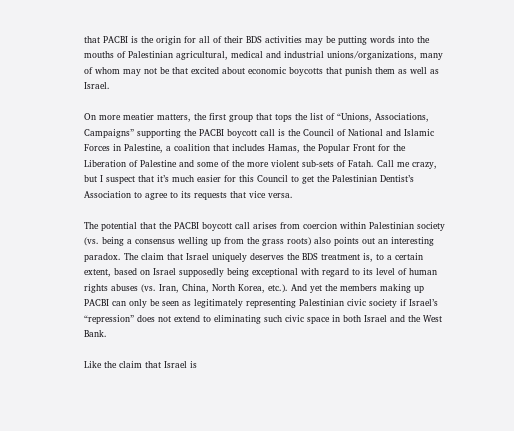that PACBI is the origin for all of their BDS activities may be putting words into the mouths of Palestinian agricultural, medical and industrial unions/organizations, many of whom may not be that excited about economic boycotts that punish them as well as Israel.

On more meatier matters, the first group that tops the list of “Unions, Associations, Campaigns” supporting the PACBI boycott call is the Council of National and Islamic Forces in Palestine, a coalition that includes Hamas, the Popular Front for the Liberation of Palestine and some of the more violent sub-sets of Fatah. Call me crazy, but I suspect that it’s much easier for this Council to get the Palestinian Dentist’s Association to agree to its requests that vice versa.

The potential that the PACBI boycott call arises from coercion within Palestinian society (vs. being a consensus welling up from the grass roots) also points out an interesting paradox. The claim that Israel uniquely deserves the BDS treatment is, to a certain extent, based on Israel supposedly being exceptional with regard to its level of human rights abuses (vs. Iran, China, North Korea, etc.). And yet the members making up PACBI can only be seen as legitimately representing Palestinian civic society if Israel’s “repression” does not extend to eliminating such civic space in both Israel and the West Bank.

Like the claim that Israel is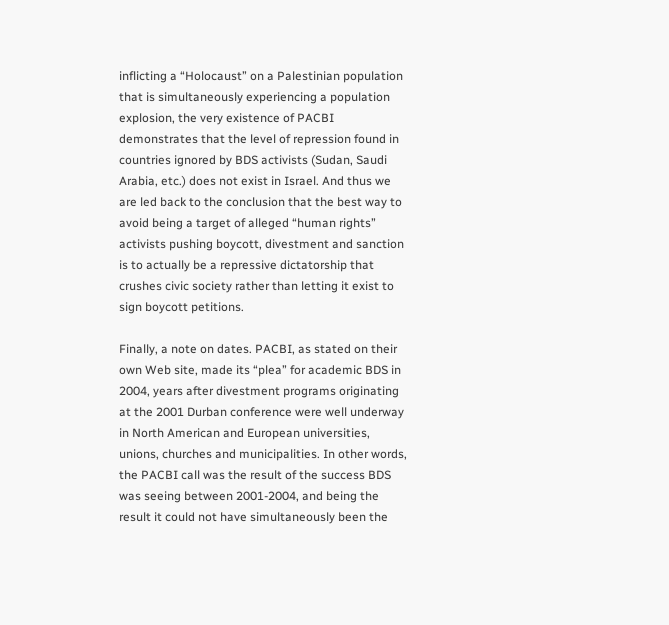inflicting a “Holocaust” on a Palestinian population that is simultaneously experiencing a population explosion, the very existence of PACBI demonstrates that the level of repression found in countries ignored by BDS activists (Sudan, Saudi Arabia, etc.) does not exist in Israel. And thus we are led back to the conclusion that the best way to avoid being a target of alleged “human rights” activists pushing boycott, divestment and sanction is to actually be a repressive dictatorship that crushes civic society rather than letting it exist to sign boycott petitions.

Finally, a note on dates. PACBI, as stated on their own Web site, made its “plea” for academic BDS in 2004, years after divestment programs originating at the 2001 Durban conference were well underway in North American and European universities, unions, churches and municipalities. In other words, the PACBI call was the result of the success BDS was seeing between 2001-2004, and being the result it could not have simultaneously been the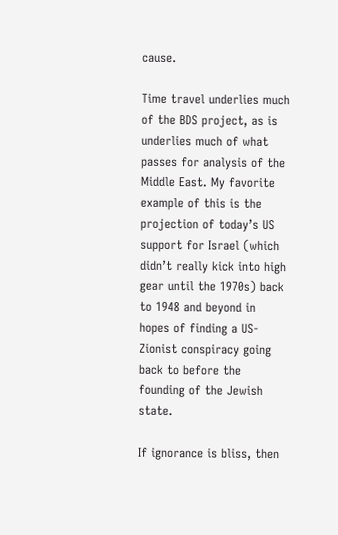cause.

Time travel underlies much of the BDS project, as is underlies much of what passes for analysis of the Middle East. My favorite example of this is the projection of today’s US support for Israel (which didn’t really kick into high gear until the 1970s) back to 1948 and beyond in hopes of finding a US-Zionist conspiracy going back to before the founding of the Jewish state.

If ignorance is bliss, then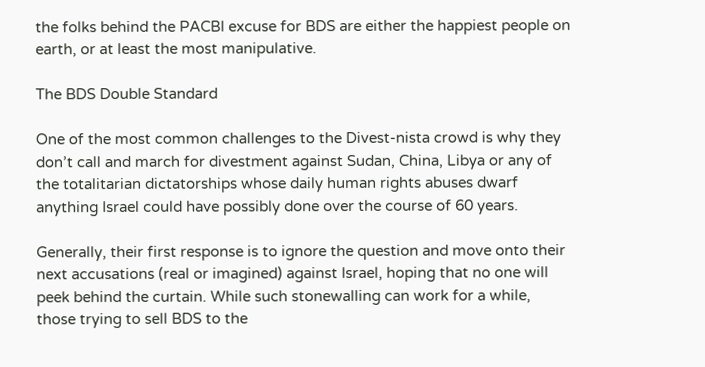the folks behind the PACBI excuse for BDS are either the happiest people on earth, or at least the most manipulative.

The BDS Double Standard

One of the most common challenges to the Divest-nista crowd is why they don’t call and march for divestment against Sudan, China, Libya or any of the totalitarian dictatorships whose daily human rights abuses dwarf anything Israel could have possibly done over the course of 60 years.

Generally, their first response is to ignore the question and move onto their next accusations (real or imagined) against Israel, hoping that no one will peek behind the curtain. While such stonewalling can work for a while, those trying to sell BDS to the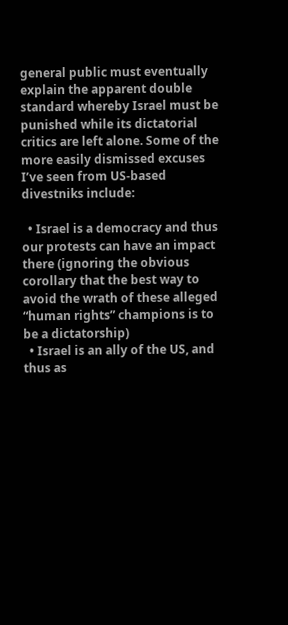general public must eventually explain the apparent double standard whereby Israel must be punished while its dictatorial critics are left alone. Some of the more easily dismissed excuses I’ve seen from US-based divestniks include:

  • Israel is a democracy and thus our protests can have an impact there (ignoring the obvious corollary that the best way to avoid the wrath of these alleged “human rights” champions is to be a dictatorship)
  • Israel is an ally of the US, and thus as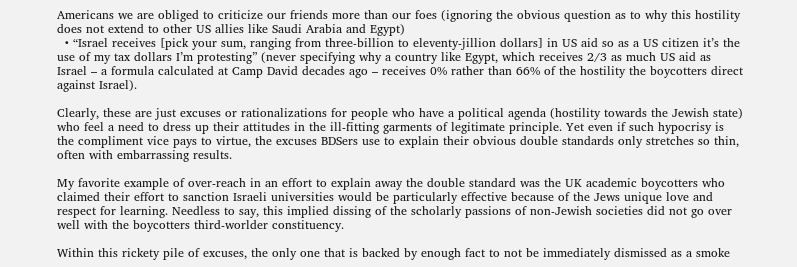Americans we are obliged to criticize our friends more than our foes (ignoring the obvious question as to why this hostility does not extend to other US allies like Saudi Arabia and Egypt)
  • “Israel receives [pick your sum, ranging from three-billion to eleventy-jillion dollars] in US aid so as a US citizen it’s the use of my tax dollars I’m protesting” (never specifying why a country like Egypt, which receives 2/3 as much US aid as Israel – a formula calculated at Camp David decades ago – receives 0% rather than 66% of the hostility the boycotters direct against Israel).

Clearly, these are just excuses or rationalizations for people who have a political agenda (hostility towards the Jewish state) who feel a need to dress up their attitudes in the ill-fitting garments of legitimate principle. Yet even if such hypocrisy is the compliment vice pays to virtue, the excuses BDSers use to explain their obvious double standards only stretches so thin, often with embarrassing results.

My favorite example of over-reach in an effort to explain away the double standard was the UK academic boycotters who claimed their effort to sanction Israeli universities would be particularly effective because of the Jews unique love and respect for learning. Needless to say, this implied dissing of the scholarly passions of non-Jewish societies did not go over well with the boycotters third-worlder constituency.

Within this rickety pile of excuses, the only one that is backed by enough fact to not be immediately dismissed as a smoke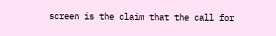screen is the claim that the call for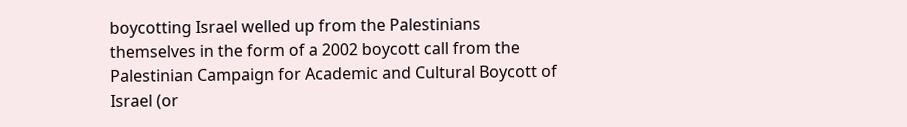boycotting Israel welled up from the Palestinians themselves in the form of a 2002 boycott call from the Palestinian Campaign for Academic and Cultural Boycott of Israel (or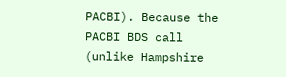PACBI). Because the PACBI BDS call (unlike Hampshire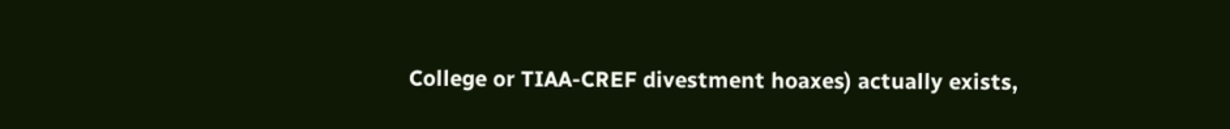College or TIAA-CREF divestment hoaxes) actually exists,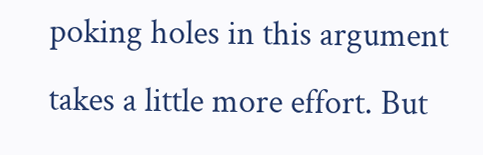poking holes in this argument takes a little more effort. But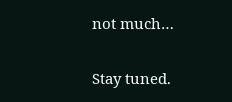not much…

Stay tuned.